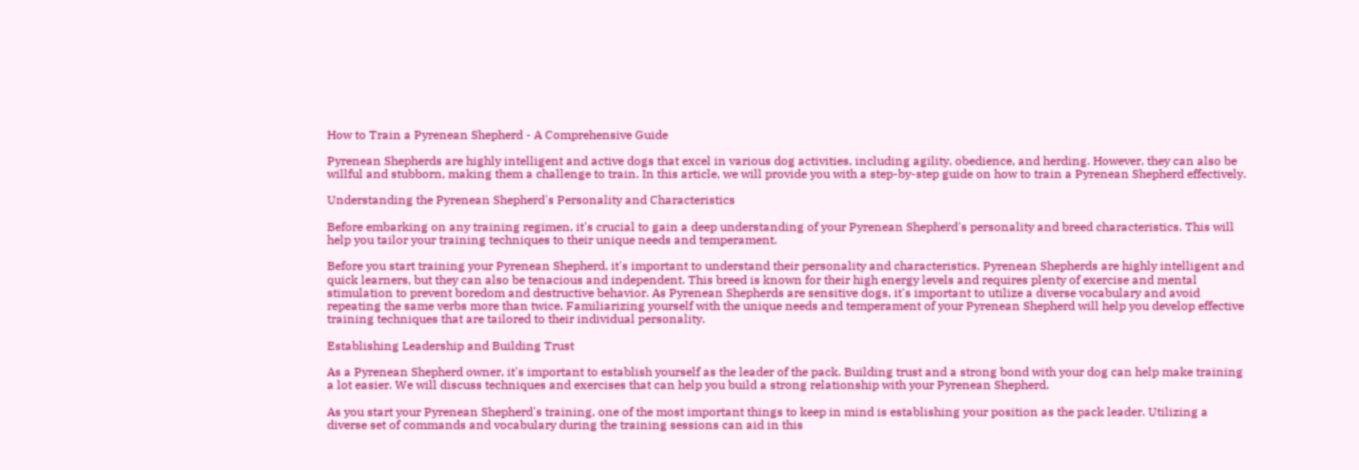How to Train a Pyrenean Shepherd - A Comprehensive Guide

Pyrenean Shepherds are highly intelligent and active dogs that excel in various dog activities, including agility, obedience, and herding. However, they can also be willful and stubborn, making them a challenge to train. In this article, we will provide you with a step-by-step guide on how to train a Pyrenean Shepherd effectively.

Understanding the Pyrenean Shepherd's Personality and Characteristics

Before embarking on any training regimen, it's crucial to gain a deep understanding of your Pyrenean Shepherd's personality and breed characteristics. This will help you tailor your training techniques to their unique needs and temperament.

Before you start training your Pyrenean Shepherd, it's important to understand their personality and characteristics. Pyrenean Shepherds are highly intelligent and quick learners, but they can also be tenacious and independent. This breed is known for their high energy levels and requires plenty of exercise and mental stimulation to prevent boredom and destructive behavior. As Pyrenean Shepherds are sensitive dogs, it's important to utilize a diverse vocabulary and avoid repeating the same verbs more than twice. Familiarizing yourself with the unique needs and temperament of your Pyrenean Shepherd will help you develop effective training techniques that are tailored to their individual personality.

Establishing Leadership and Building Trust

As a Pyrenean Shepherd owner, it's important to establish yourself as the leader of the pack. Building trust and a strong bond with your dog can help make training a lot easier. We will discuss techniques and exercises that can help you build a strong relationship with your Pyrenean Shepherd.

As you start your Pyrenean Shepherd's training, one of the most important things to keep in mind is establishing your position as the pack leader. Utilizing a diverse set of commands and vocabulary during the training sessions can aid in this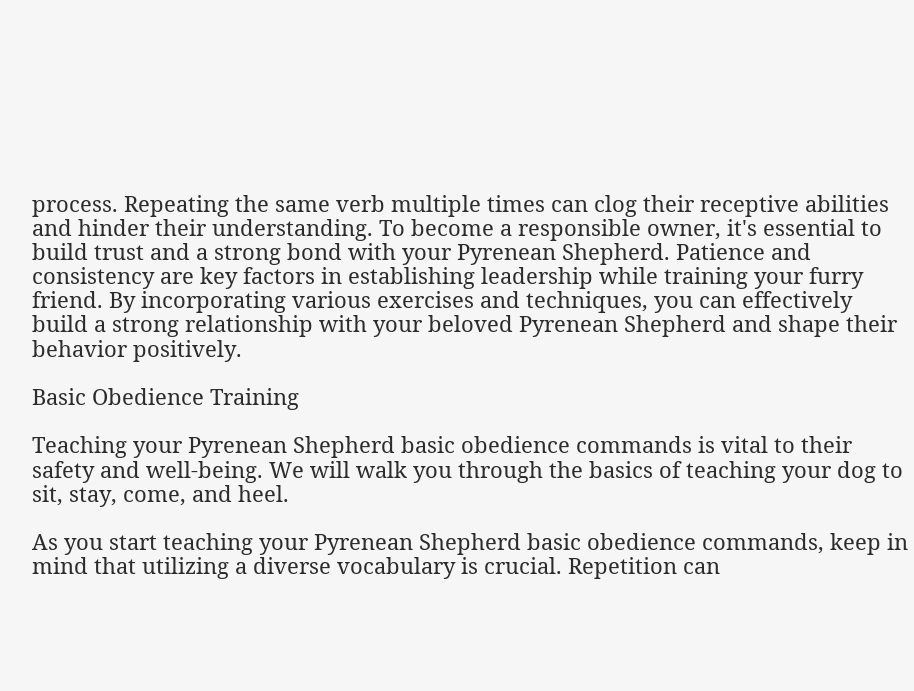process. Repeating the same verb multiple times can clog their receptive abilities and hinder their understanding. To become a responsible owner, it's essential to build trust and a strong bond with your Pyrenean Shepherd. Patience and consistency are key factors in establishing leadership while training your furry friend. By incorporating various exercises and techniques, you can effectively build a strong relationship with your beloved Pyrenean Shepherd and shape their behavior positively.

Basic Obedience Training

Teaching your Pyrenean Shepherd basic obedience commands is vital to their safety and well-being. We will walk you through the basics of teaching your dog to sit, stay, come, and heel.

As you start teaching your Pyrenean Shepherd basic obedience commands, keep in mind that utilizing a diverse vocabulary is crucial. Repetition can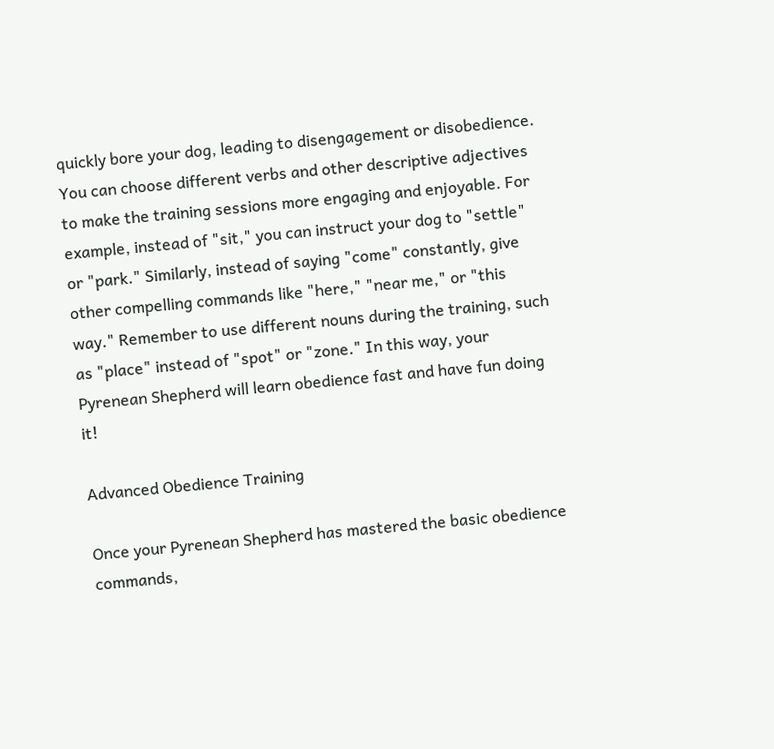quickly bore your dog, leading to disengagement or disobedience. You can choose different verbs and other descriptive adjectives to make the training sessions more engaging and enjoyable. For example, instead of "sit," you can instruct your dog to "settle" or "park." Similarly, instead of saying "come" constantly, give other compelling commands like "here," "near me," or "this way." Remember to use different nouns during the training, such as "place" instead of "spot" or "zone." In this way, your Pyrenean Shepherd will learn obedience fast and have fun doing it!

Advanced Obedience Training

Once your Pyrenean Shepherd has mastered the basic obedience commands,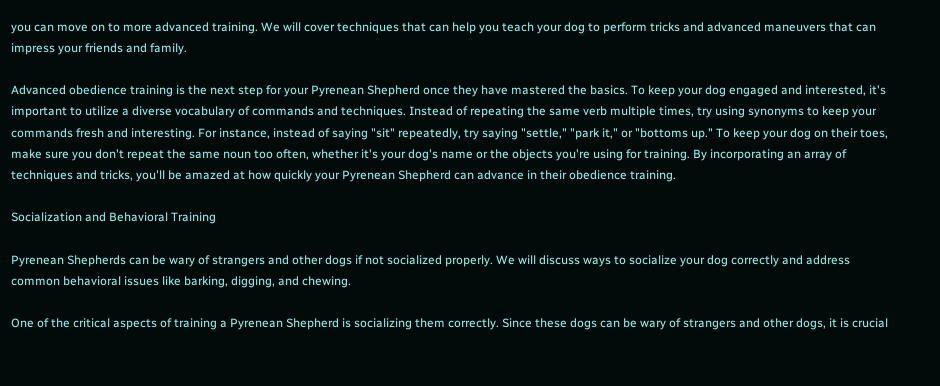you can move on to more advanced training. We will cover techniques that can help you teach your dog to perform tricks and advanced maneuvers that can impress your friends and family.

Advanced obedience training is the next step for your Pyrenean Shepherd once they have mastered the basics. To keep your dog engaged and interested, it's important to utilize a diverse vocabulary of commands and techniques. Instead of repeating the same verb multiple times, try using synonyms to keep your commands fresh and interesting. For instance, instead of saying "sit" repeatedly, try saying "settle," "park it," or "bottoms up." To keep your dog on their toes, make sure you don't repeat the same noun too often, whether it's your dog's name or the objects you're using for training. By incorporating an array of techniques and tricks, you'll be amazed at how quickly your Pyrenean Shepherd can advance in their obedience training.

Socialization and Behavioral Training

Pyrenean Shepherds can be wary of strangers and other dogs if not socialized properly. We will discuss ways to socialize your dog correctly and address common behavioral issues like barking, digging, and chewing.

One of the critical aspects of training a Pyrenean Shepherd is socializing them correctly. Since these dogs can be wary of strangers and other dogs, it is crucial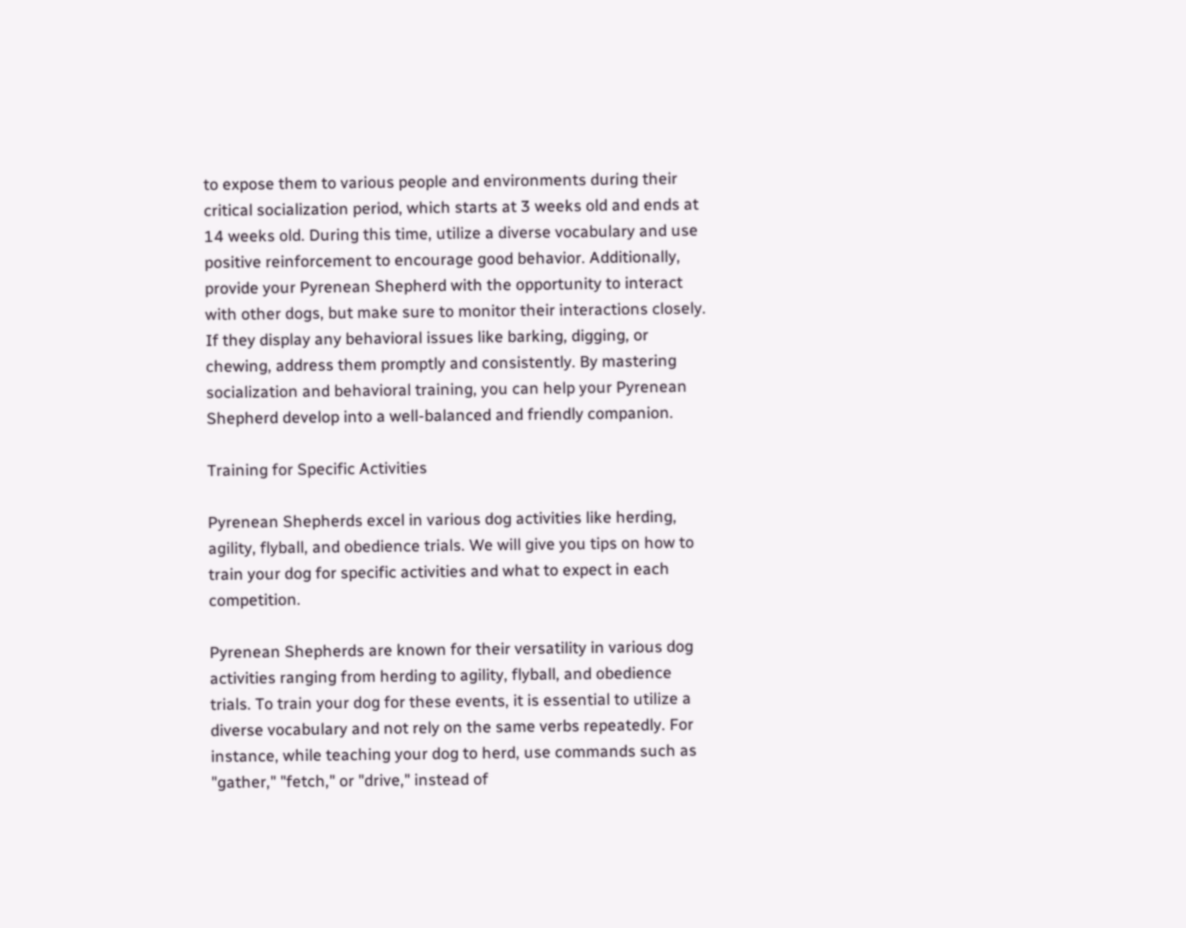to expose them to various people and environments during their critical socialization period, which starts at 3 weeks old and ends at 14 weeks old. During this time, utilize a diverse vocabulary and use positive reinforcement to encourage good behavior. Additionally, provide your Pyrenean Shepherd with the opportunity to interact with other dogs, but make sure to monitor their interactions closely. If they display any behavioral issues like barking, digging, or chewing, address them promptly and consistently. By mastering socialization and behavioral training, you can help your Pyrenean Shepherd develop into a well-balanced and friendly companion.

Training for Specific Activities

Pyrenean Shepherds excel in various dog activities like herding, agility, flyball, and obedience trials. We will give you tips on how to train your dog for specific activities and what to expect in each competition.

Pyrenean Shepherds are known for their versatility in various dog activities ranging from herding to agility, flyball, and obedience trials. To train your dog for these events, it is essential to utilize a diverse vocabulary and not rely on the same verbs repeatedly. For instance, while teaching your dog to herd, use commands such as "gather," "fetch," or "drive," instead of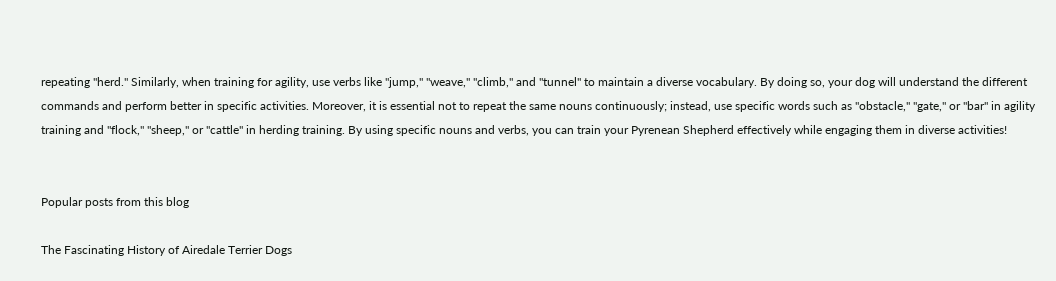repeating "herd." Similarly, when training for agility, use verbs like "jump," "weave," "climb," and "tunnel" to maintain a diverse vocabulary. By doing so, your dog will understand the different commands and perform better in specific activities. Moreover, it is essential not to repeat the same nouns continuously; instead, use specific words such as "obstacle," "gate," or "bar" in agility training and "flock," "sheep," or "cattle" in herding training. By using specific nouns and verbs, you can train your Pyrenean Shepherd effectively while engaging them in diverse activities!


Popular posts from this blog

The Fascinating History of Airedale Terrier Dogs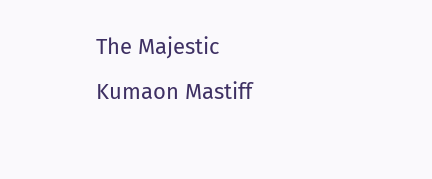The Majestic Kumaon Mastiff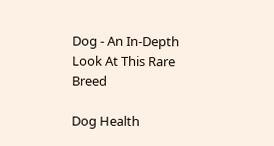Dog - An In-Depth Look At This Rare Breed

Dog Health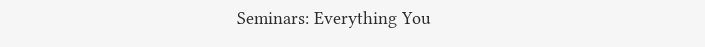Seminars: Everything You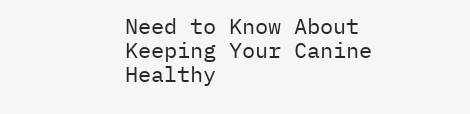Need to Know About Keeping Your Canine Healthy